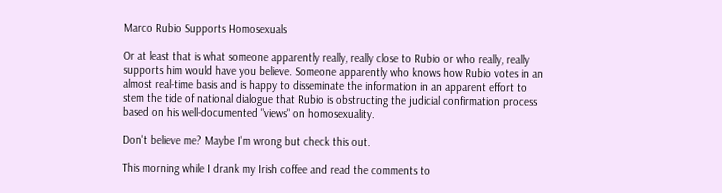Marco Rubio Supports Homosexuals

Or at least that is what someone apparently really, really close to Rubio or who really, really supports him would have you believe. Someone apparently who knows how Rubio votes in an almost real-time basis and is happy to disseminate the information in an apparent effort to stem the tide of national dialogue that Rubio is obstructing the judicial confirmation process based on his well-documented "views" on homosexuality.

Don't believe me? Maybe I'm wrong but check this out.

This morning while I drank my Irish coffee and read the comments to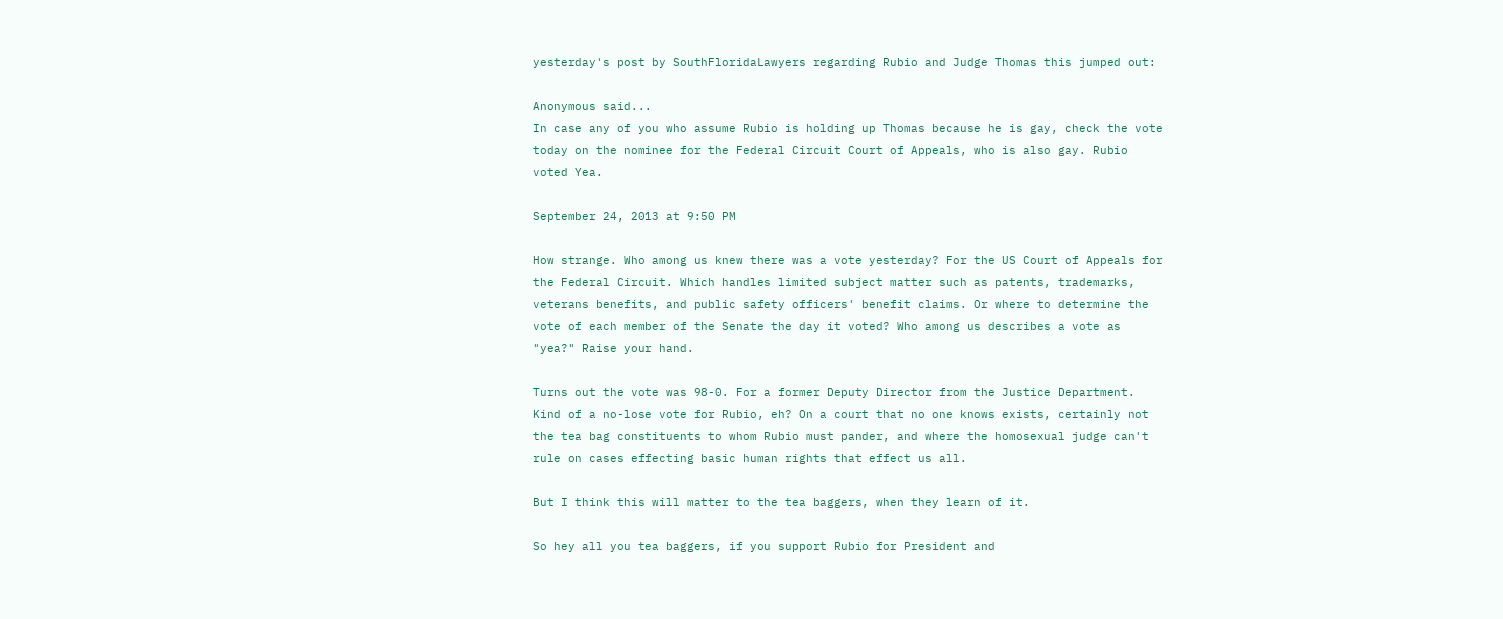yesterday's post by SouthFloridaLawyers regarding Rubio and Judge Thomas this jumped out:

Anonymous said...
In case any of you who assume Rubio is holding up Thomas because he is gay, check the vote today on the nominee for the Federal Circuit Court of Appeals, who is also gay. Rubio voted Yea.

September 24, 2013 at 9:50 PM

How strange. Who among us knew there was a vote yesterday? For the US Court of Appeals for the Federal Circuit. Which handles limited subject matter such as patents, trademarks, veterans benefits, and public safety officers' benefit claims. Or where to determine the vote of each member of the Senate the day it voted? Who among us describes a vote as "yea?" Raise your hand.

Turns out the vote was 98-0. For a former Deputy Director from the Justice Department. Kind of a no-lose vote for Rubio, eh? On a court that no one knows exists, certainly not the tea bag constituents to whom Rubio must pander, and where the homosexual judge can't rule on cases effecting basic human rights that effect us all.

But I think this will matter to the tea baggers, when they learn of it.

So hey all you tea baggers, if you support Rubio for President and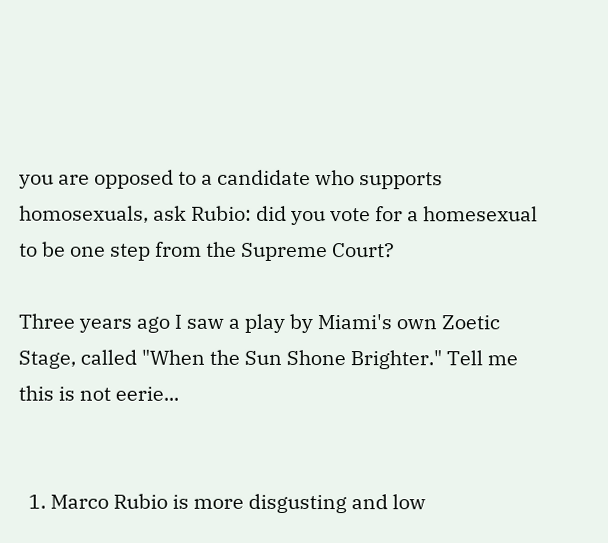you are opposed to a candidate who supports homosexuals, ask Rubio: did you vote for a homesexual to be one step from the Supreme Court?

Three years ago I saw a play by Miami's own Zoetic Stage, called "When the Sun Shone Brighter." Tell me this is not eerie...


  1. Marco Rubio is more disgusting and low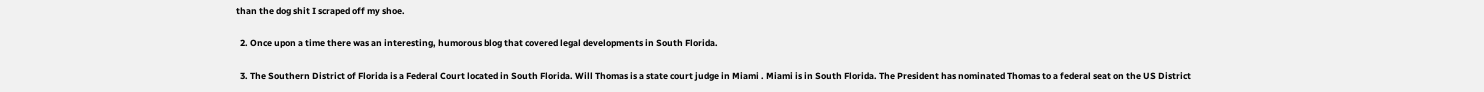than the dog shit I scraped off my shoe.

  2. Once upon a time there was an interesting, humorous blog that covered legal developments in South Florida.

  3. The Southern District of Florida is a Federal Court located in South Florida. Will Thomas is a state court judge in Miami . Miami is in South Florida. The President has nominated Thomas to a federal seat on the US District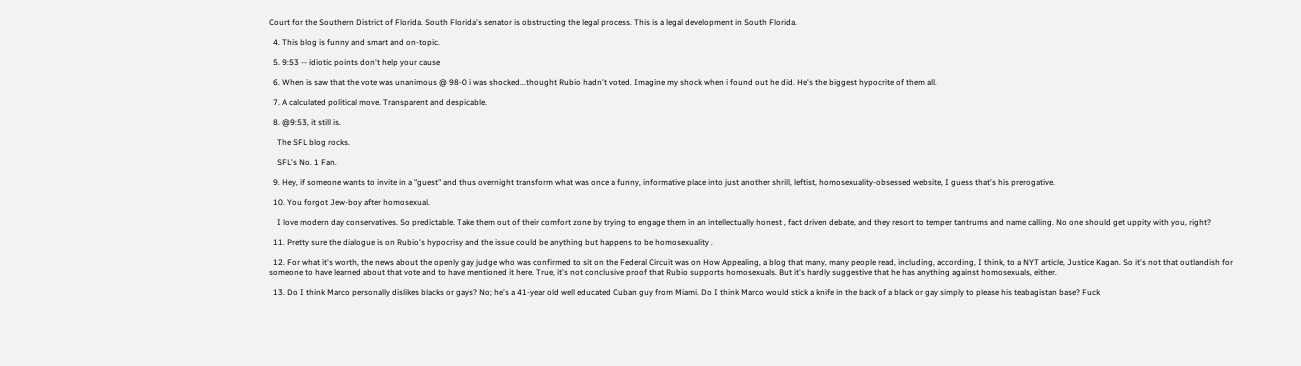Court for the Southern District of Florida. South Florida's senator is obstructing the legal process. This is a legal development in South Florida.

  4. This blog is funny and smart and on-topic.

  5. 9:53 -- idiotic points don't help your cause

  6. When is saw that the vote was unanimous @ 98-0 i was shocked...thought Rubio hadn't voted. Imagine my shock when i found out he did. He's the biggest hypocrite of them all.

  7. A calculated political move. Transparent and despicable.

  8. @9:53, it still is.

    The SFL blog rocks.

    SFL's No. 1 Fan.

  9. Hey, if someone wants to invite in a "guest" and thus overnight transform what was once a funny, informative place into just another shrill, leftist, homosexuality-obsessed website, I guess that's his prerogative.

  10. You forgot Jew-boy after homosexual.

    I love modern day conservatives. So predictable. Take them out of their comfort zone by trying to engage them in an intellectually honest , fact driven debate, and they resort to temper tantrums and name calling. No one should get uppity with you, right?

  11. Pretty sure the dialogue is on Rubio's hypocrisy and the issue could be anything but happens to be homosexuality .

  12. For what it's worth, the news about the openly gay judge who was confirmed to sit on the Federal Circuit was on How Appealing, a blog that many, many people read, including, according, I think, to a NYT article, Justice Kagan. So it's not that outlandish for someone to have learned about that vote and to have mentioned it here. True, it's not conclusive proof that Rubio supports homosexuals. But it's hardly suggestive that he has anything against homosexuals, either.

  13. Do I think Marco personally dislikes blacks or gays? No; he's a 41-year old well educated Cuban guy from Miami. Do I think Marco would stick a knife in the back of a black or gay simply to please his teabagistan base? Fuck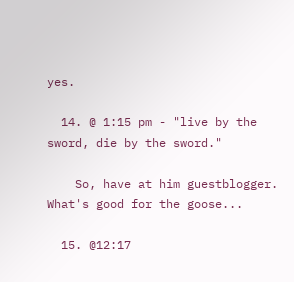yes.

  14. @ 1:15 pm - "live by the sword, die by the sword."

    So, have at him guestblogger. What's good for the goose...

  15. @12:17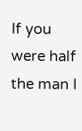If you were half the man I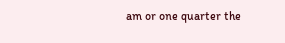am or one quarter the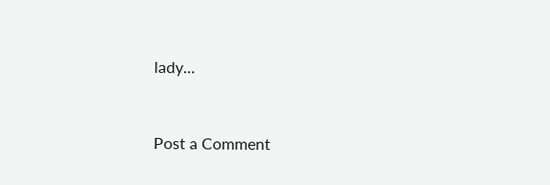lady...


Post a Comment